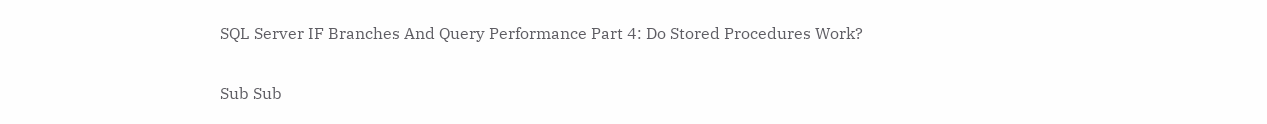SQL Server IF Branches And Query Performance Part 4: Do Stored Procedures Work?

Sub Sub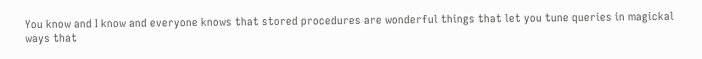You know and I know and everyone knows that stored procedures are wonderful things that let you tune queries in magickal ways that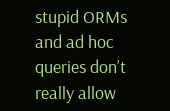stupid ORMs and ad hoc queries don’t really allow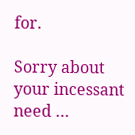for.

Sorry about your incessant need …